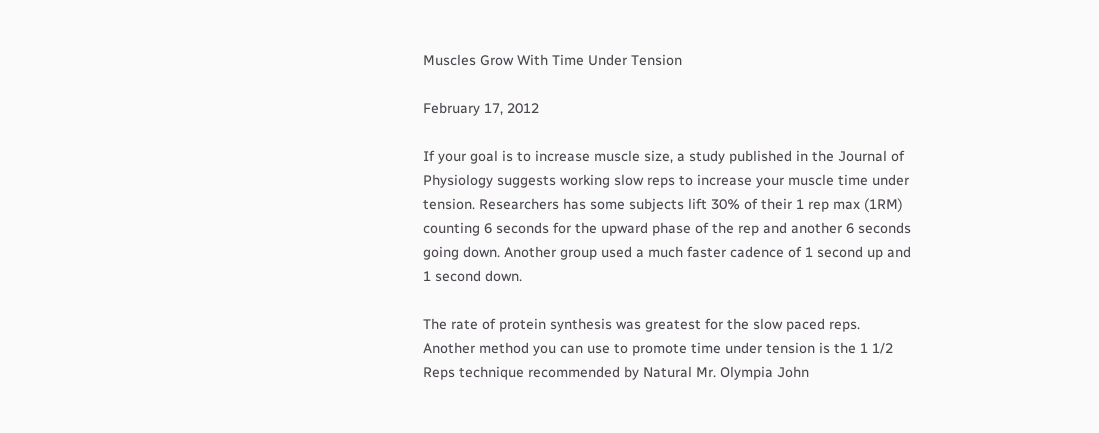Muscles Grow With Time Under Tension

February 17, 2012

If your goal is to increase muscle size, a study published in the Journal of Physiology suggests working slow reps to increase your muscle time under tension. Researchers has some subjects lift 30% of their 1 rep max (1RM) counting 6 seconds for the upward phase of the rep and another 6 seconds going down. Another group used a much faster cadence of 1 second up and 1 second down.

The rate of protein synthesis was greatest for the slow paced reps. Another method you can use to promote time under tension is the 1 1/2 Reps technique recommended by Natural Mr. Olympia John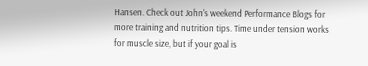Hansen. Check out John's weekend Performance Blogs for more training and nutrition tips. Time under tension works for muscle size, but if your goal is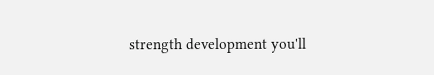strength development you'll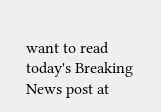want to read today's Breaking News post at